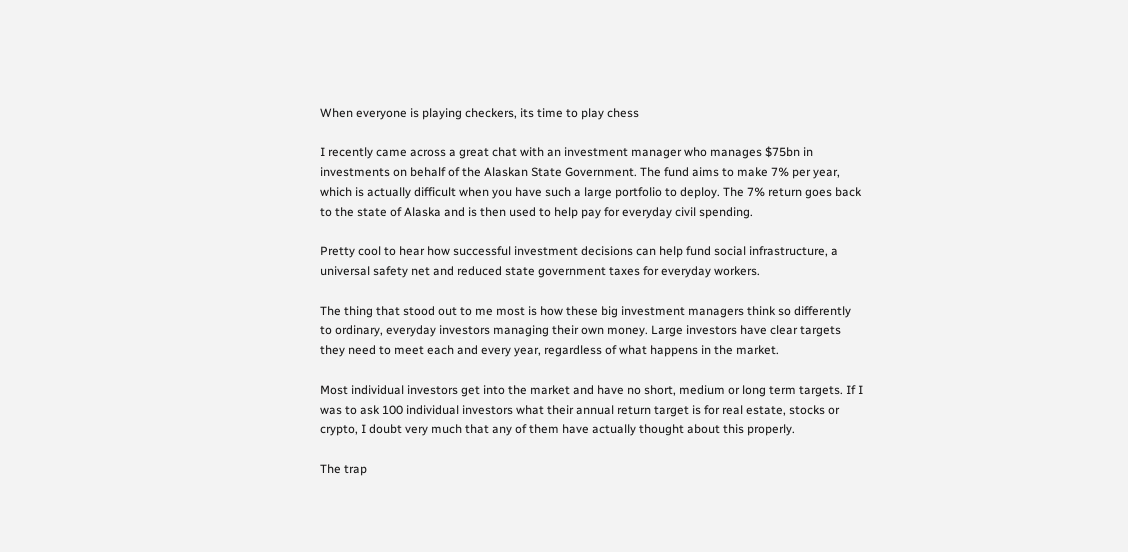When everyone is playing checkers, its time to play chess

I recently came across a great chat with an investment manager who manages $75bn in investments on behalf of the Alaskan State Government. The fund aims to make 7% per year, which is actually difficult when you have such a large portfolio to deploy. The 7% return goes back to the state of Alaska and is then used to help pay for everyday civil spending.

Pretty cool to hear how successful investment decisions can help fund social infrastructure, a universal safety net and reduced state government taxes for everyday workers.

The thing that stood out to me most is how these big investment managers think so differently to ordinary, everyday investors managing their own money. Large investors have clear targets they need to meet each and every year, regardless of what happens in the market.

Most individual investors get into the market and have no short, medium or long term targets. If I was to ask 100 individual investors what their annual return target is for real estate, stocks or crypto, I doubt very much that any of them have actually thought about this properly.

The trap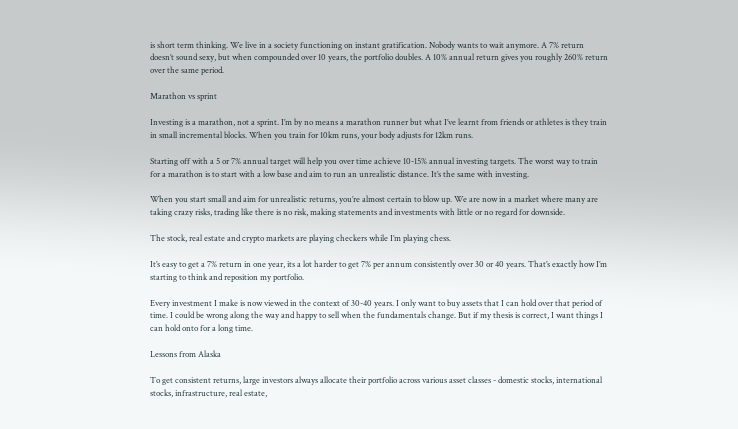is short term thinking. We live in a society functioning on instant gratification. Nobody wants to wait anymore. A 7% return doesn’t sound sexy, but when compounded over 10 years, the portfolio doubles. A 10% annual return gives you roughly 260% return over the same period.

Marathon vs sprint

Investing is a marathon, not a sprint. I’m by no means a marathon runner but what I’ve learnt from friends or athletes is they train in small incremental blocks. When you train for 10km runs, your body adjusts for 12km runs.

Starting off with a 5 or 7% annual target will help you over time achieve 10-15% annual investing targets. The worst way to train for a marathon is to start with a low base and aim to run an unrealistic distance. It’s the same with investing.

When you start small and aim for unrealistic returns, you’re almost certain to blow up. We are now in a market where many are taking crazy risks, trading like there is no risk, making statements and investments with little or no regard for downside.

The stock, real estate and crypto markets are playing checkers while I’m playing chess.

It’s easy to get a 7% return in one year, its a lot harder to get 7% per annum consistently over 30 or 40 years. That’s exactly how I’m starting to think and reposition my portfolio.

Every investment I make is now viewed in the context of 30-40 years. I only want to buy assets that I can hold over that period of time. I could be wrong along the way and happy to sell when the fundamentals change. But if my thesis is correct, I want things I can hold onto for a long time.

Lessons from Alaska

To get consistent returns, large investors always allocate their portfolio across various asset classes - domestic stocks, international stocks, infrastructure, real estate,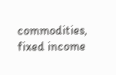commodities, fixed income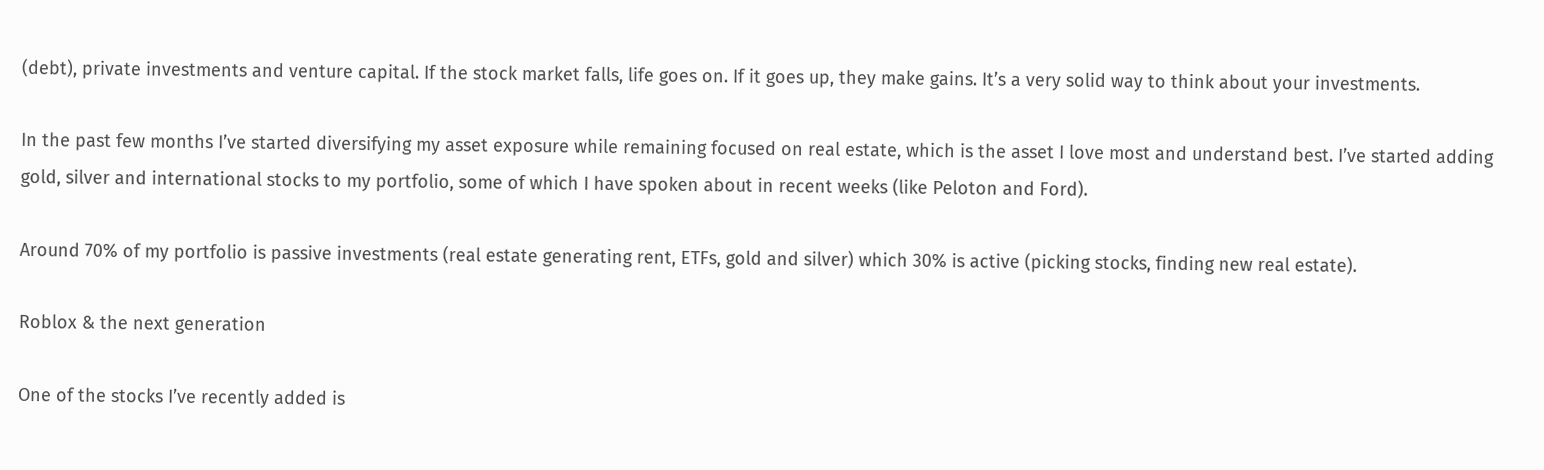(debt), private investments and venture capital. If the stock market falls, life goes on. If it goes up, they make gains. It’s a very solid way to think about your investments.

In the past few months I’ve started diversifying my asset exposure while remaining focused on real estate, which is the asset I love most and understand best. I’ve started adding gold, silver and international stocks to my portfolio, some of which I have spoken about in recent weeks (like Peloton and Ford).

Around 70% of my portfolio is passive investments (real estate generating rent, ETFs, gold and silver) which 30% is active (picking stocks, finding new real estate).

Roblox & the next generation

One of the stocks I’ve recently added is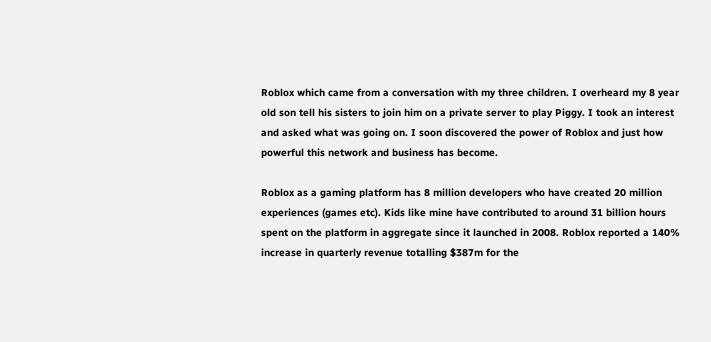Roblox which came from a conversation with my three children. I overheard my 8 year old son tell his sisters to join him on a private server to play Piggy. I took an interest and asked what was going on. I soon discovered the power of Roblox and just how powerful this network and business has become.

Roblox as a gaming platform has 8 million developers who have created 20 million experiences (games etc). Kids like mine have contributed to around 31 billion hours spent on the platform in aggregate since it launched in 2008. Roblox reported a 140% increase in quarterly revenue totalling $387m for the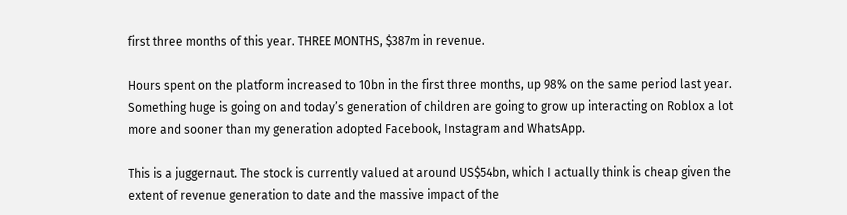first three months of this year. THREE MONTHS, $387m in revenue.

Hours spent on the platform increased to 10bn in the first three months, up 98% on the same period last year. Something huge is going on and today’s generation of children are going to grow up interacting on Roblox a lot more and sooner than my generation adopted Facebook, Instagram and WhatsApp.

This is a juggernaut. The stock is currently valued at around US$54bn, which I actually think is cheap given the extent of revenue generation to date and the massive impact of the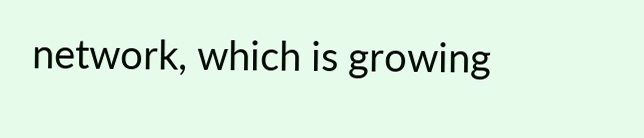network, which is growing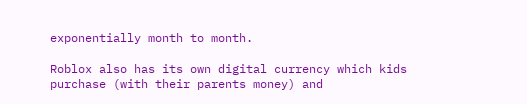exponentially month to month.

Roblox also has its own digital currency which kids purchase (with their parents money) and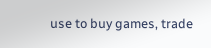use to buy games, trade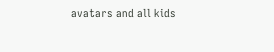avatars and all kids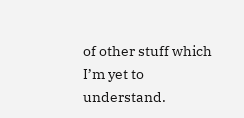of other stuff which I’m yet to understand.